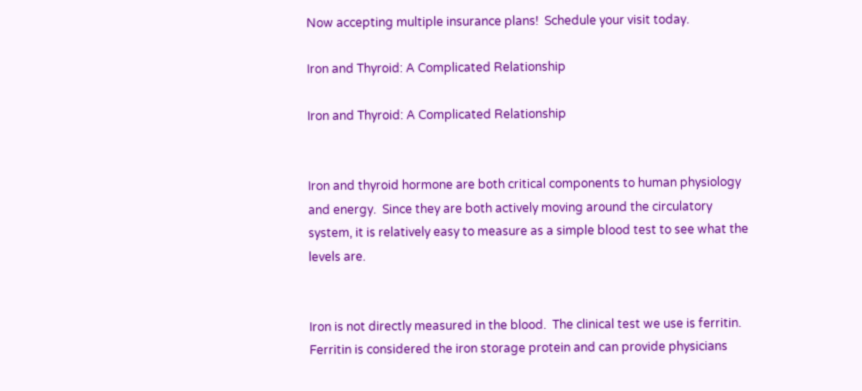Now accepting multiple insurance plans!  Schedule your visit today.

Iron and Thyroid: A Complicated Relationship

Iron and Thyroid: A Complicated Relationship


Iron and thyroid hormone are both critical components to human physiology and energy.  Since they are both actively moving around the circulatory system, it is relatively easy to measure as a simple blood test to see what the levels are.


Iron is not directly measured in the blood.  The clinical test we use is ferritin.  Ferritin is considered the iron storage protein and can provide physicians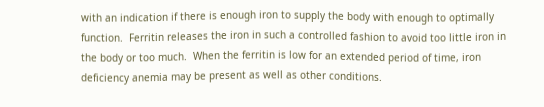with an indication if there is enough iron to supply the body with enough to optimally function.  Ferritin releases the iron in such a controlled fashion to avoid too little iron in the body or too much.  When the ferritin is low for an extended period of time, iron deficiency anemia may be present as well as other conditions.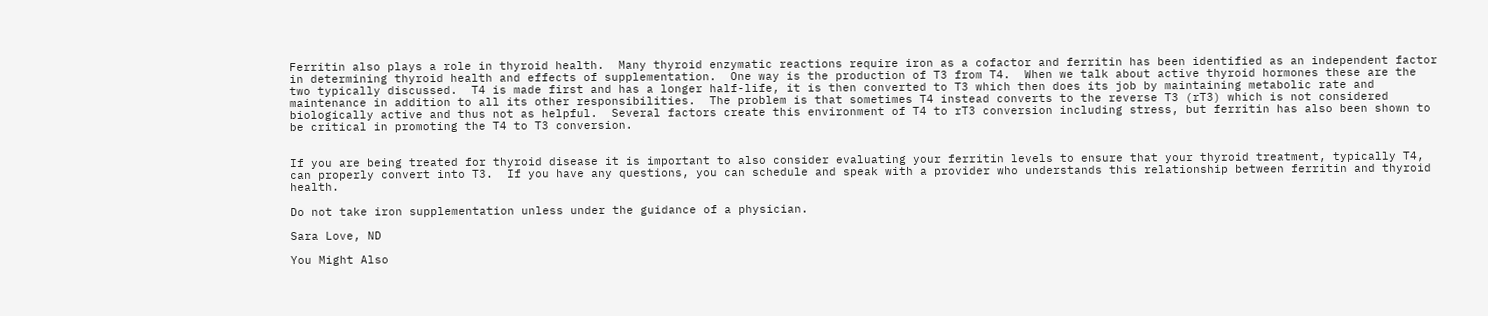Ferritin also plays a role in thyroid health.  Many thyroid enzymatic reactions require iron as a cofactor and ferritin has been identified as an independent factor in determining thyroid health and effects of supplementation.  One way is the production of T3 from T4.  When we talk about active thyroid hormones these are the two typically discussed.  T4 is made first and has a longer half-life, it is then converted to T3 which then does its job by maintaining metabolic rate and maintenance in addition to all its other responsibilities.  The problem is that sometimes T4 instead converts to the reverse T3 (rT3) which is not considered biologically active and thus not as helpful.  Several factors create this environment of T4 to rT3 conversion including stress, but ferritin has also been shown to be critical in promoting the T4 to T3 conversion.


If you are being treated for thyroid disease it is important to also consider evaluating your ferritin levels to ensure that your thyroid treatment, typically T4, can properly convert into T3.  If you have any questions, you can schedule and speak with a provider who understands this relationship between ferritin and thyroid health.

Do not take iron supplementation unless under the guidance of a physician.

Sara Love, ND

You Might Also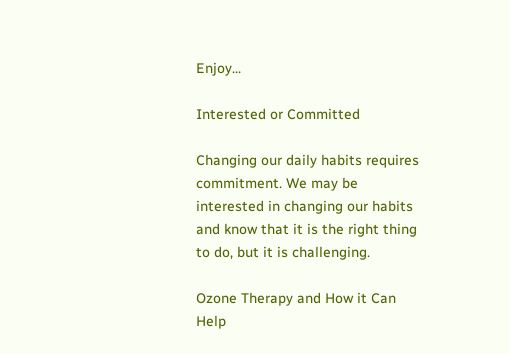Enjoy...

Interested or Committed

Changing our daily habits requires commitment. We may be interested in changing our habits and know that it is the right thing to do, but it is challenging.

Ozone Therapy and How it Can Help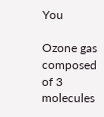You

Ozone gas composed of 3 molecules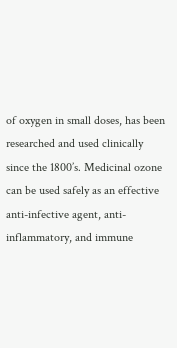of oxygen in small doses, has been researched and used clinically since the 1800’s. Medicinal ozone can be used safely as an effective anti-infective agent, anti-inflammatory, and immune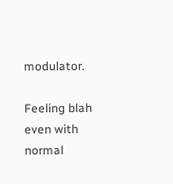modulator.

Feeling blah even with normal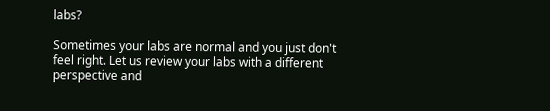labs?

Sometimes your labs are normal and you just don't feel right. Let us review your labs with a different perspective and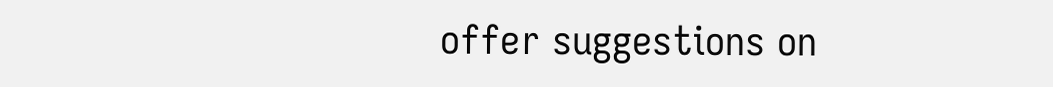offer suggestions on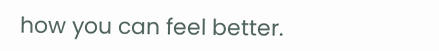how you can feel better.